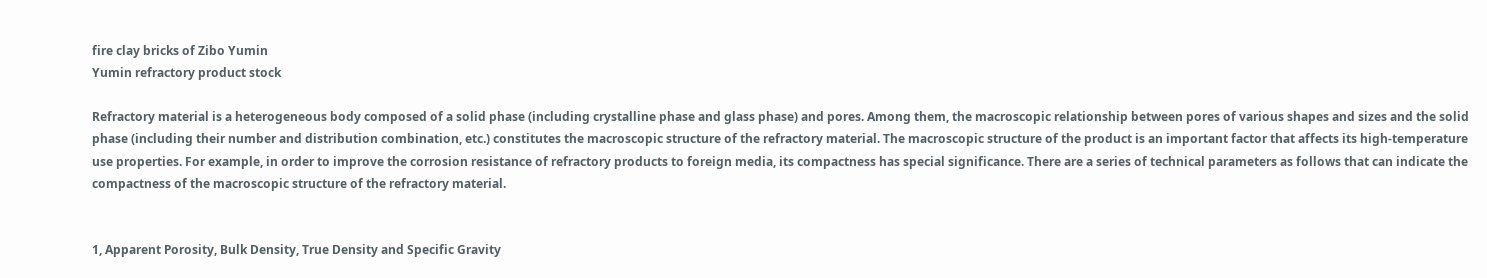fire clay bricks of Zibo Yumin
Yumin refractory product stock

Refractory material is a heterogeneous body composed of a solid phase (including crystalline phase and glass phase) and pores. Among them, the macroscopic relationship between pores of various shapes and sizes and the solid phase (including their number and distribution combination, etc.) constitutes the macroscopic structure of the refractory material. The macroscopic structure of the product is an important factor that affects its high-temperature use properties. For example, in order to improve the corrosion resistance of refractory products to foreign media, its compactness has special significance. There are a series of technical parameters as follows that can indicate the compactness of the macroscopic structure of the refractory material.


1, Apparent Porosity, Bulk Density, True Density and Specific Gravity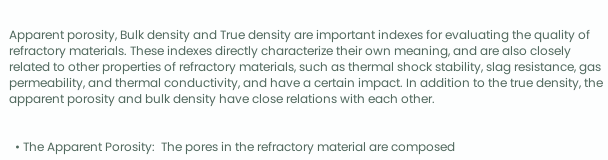Apparent porosity, Bulk density and True density are important indexes for evaluating the quality of refractory materials. These indexes directly characterize their own meaning, and are also closely related to other properties of refractory materials, such as thermal shock stability, slag resistance, gas permeability, and thermal conductivity, and have a certain impact. In addition to the true density, the apparent porosity and bulk density have close relations with each other.


  • The Apparent Porosity:  The pores in the refractory material are composed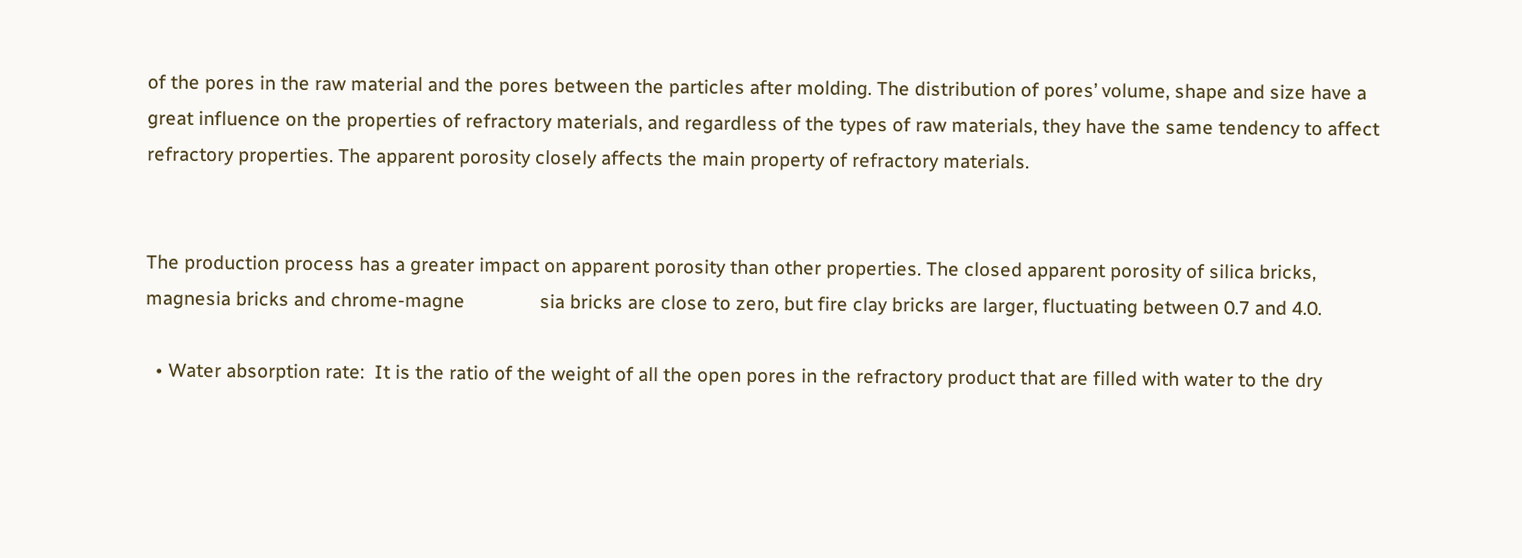of the pores in the raw material and the pores between the particles after molding. The distribution of pores’ volume, shape and size have a great influence on the properties of refractory materials, and regardless of the types of raw materials, they have the same tendency to affect refractory properties. The apparent porosity closely affects the main property of refractory materials.


The production process has a greater impact on apparent porosity than other properties. The closed apparent porosity of silica bricks, magnesia bricks and chrome-magne               sia bricks are close to zero, but fire clay bricks are larger, fluctuating between 0.7 and 4.0.

  • Water absorption rate:  It is the ratio of the weight of all the open pores in the refractory product that are filled with water to the dry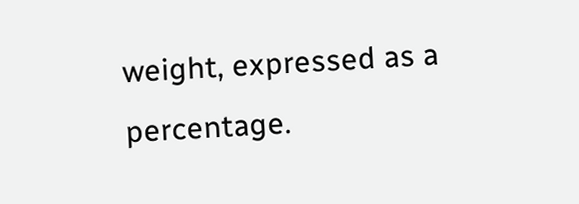weight, expressed as a percentage.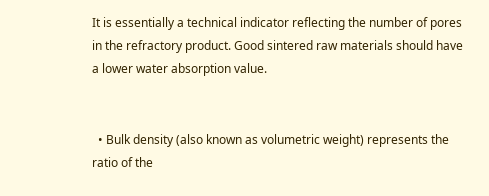It is essentially a technical indicator reflecting the number of pores in the refractory product. Good sintered raw materials should have a lower water absorption value.


  • Bulk density (also known as volumetric weight) represents the ratio of the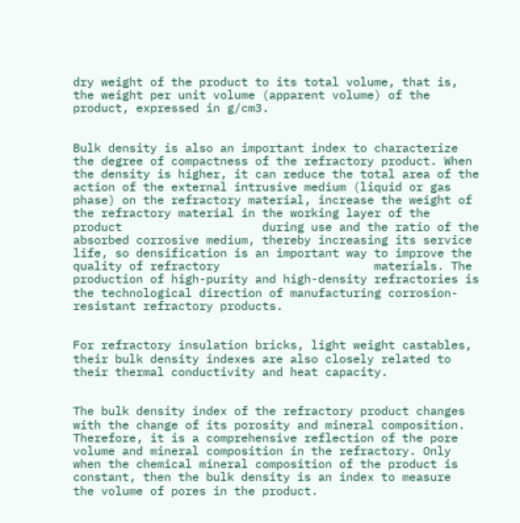dry weight of the product to its total volume, that is, the weight per unit volume (apparent volume) of the product, expressed in g/cm3.


Bulk density is also an important index to characterize the degree of compactness of the refractory product. When the density is higher, it can reduce the total area of the                action of the external intrusive medium (liquid or gas phase) on the refractory material, increase the weight of the refractory material in the working layer of the product                    during use and the ratio of the absorbed corrosive medium, thereby increasing its service life, so densification is an important way to improve the quality of refractory                      materials. The production of high-purity and high-density refractories is the technological direction of manufacturing corrosion-resistant refractory products.


For refractory insulation bricks, light weight castables, their bulk density indexes are also closely related to their thermal conductivity and heat capacity.


The bulk density index of the refractory product changes with the change of its porosity and mineral composition. Therefore, it is a comprehensive reflection of the pore                   volume and mineral composition in the refractory. Only when the chemical mineral composition of the product is constant, then the bulk density is an index to measure                   the volume of pores in the product.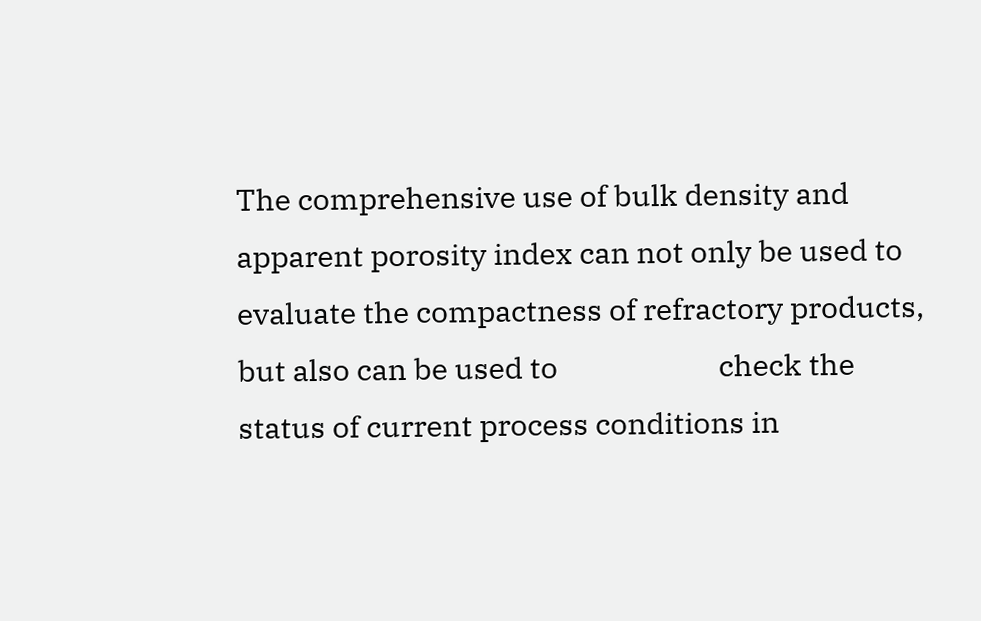The comprehensive use of bulk density and apparent porosity index can not only be used to evaluate the compactness of refractory products, but also can be used to                       check the status of current process conditions in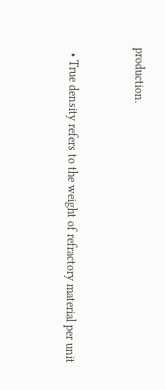production.


  • True density refers to the weight of refractory material per unit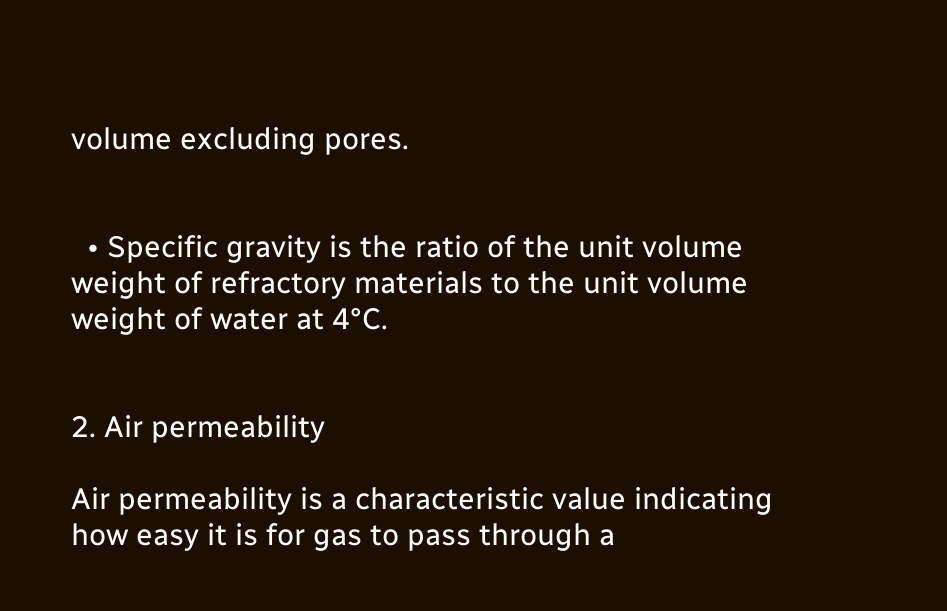volume excluding pores.


  • Specific gravity is the ratio of the unit volume weight of refractory materials to the unit volume weight of water at 4°C.


2. Air permeability

Air permeability is a characteristic value indicating how easy it is for gas to pass through a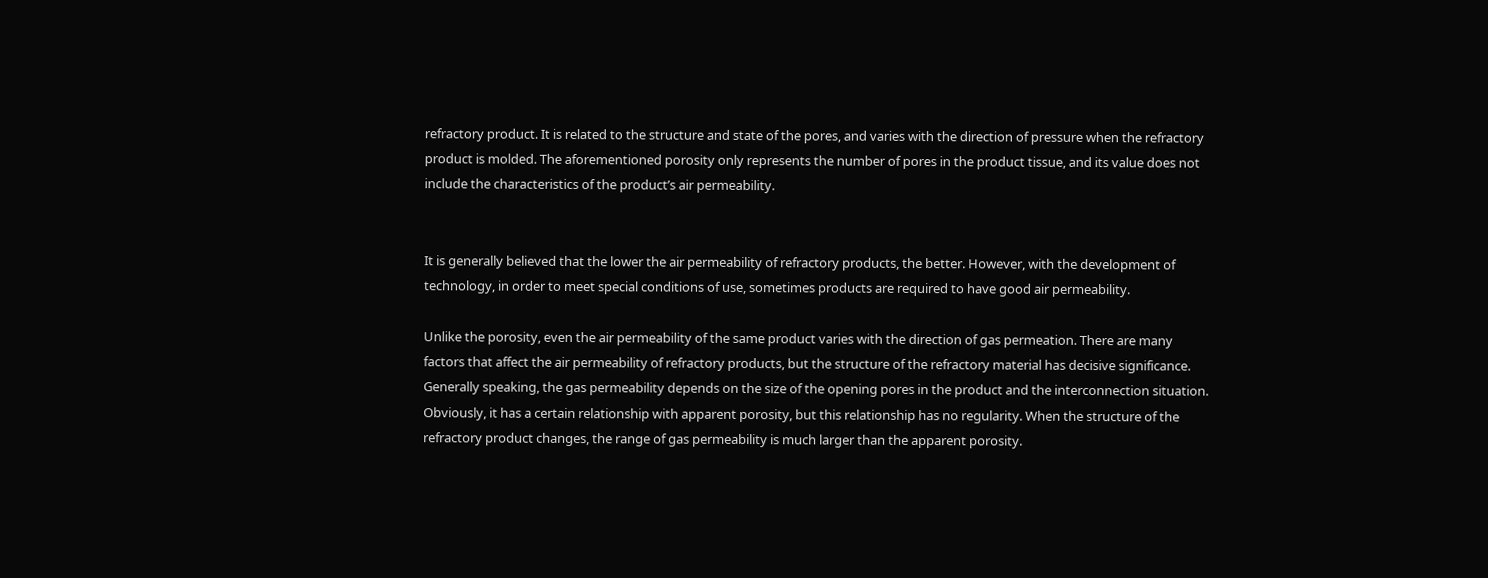refractory product. It is related to the structure and state of the pores, and varies with the direction of pressure when the refractory product is molded. The aforementioned porosity only represents the number of pores in the product tissue, and its value does not include the characteristics of the product’s air permeability.


It is generally believed that the lower the air permeability of refractory products, the better. However, with the development of technology, in order to meet special conditions of use, sometimes products are required to have good air permeability.

Unlike the porosity, even the air permeability of the same product varies with the direction of gas permeation. There are many factors that affect the air permeability of refractory products, but the structure of the refractory material has decisive significance. Generally speaking, the gas permeability depends on the size of the opening pores in the product and the interconnection situation. Obviously, it has a certain relationship with apparent porosity, but this relationship has no regularity. When the structure of the refractory product changes, the range of gas permeability is much larger than the apparent porosity.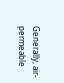Generally, air-permeable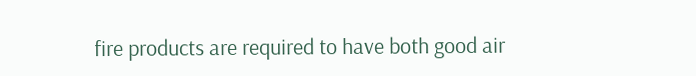fire products are required to have both good air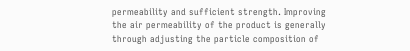permeability and sufficient strength. Improving the air permeability of the product is generally through adjusting the particle composition of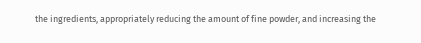the ingredients, appropriately reducing the amount of fine powder, and increasing the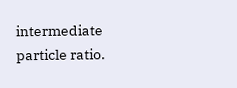intermediate particle ratio.